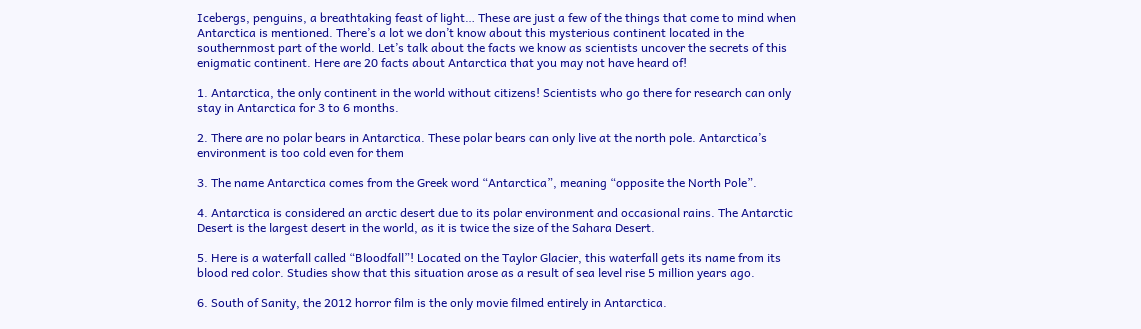Icebergs, penguins, a breathtaking feast of light… These are just a few of the things that come to mind when Antarctica is mentioned. There’s a lot we don’t know about this mysterious continent located in the southernmost part of the world. Let’s talk about the facts we know as scientists uncover the secrets of this enigmatic continent. Here are 20 facts about Antarctica that you may not have heard of!

1. Antarctica, the only continent in the world without citizens! Scientists who go there for research can only stay in Antarctica for 3 to 6 months.

2. There are no polar bears in Antarctica. These polar bears can only live at the north pole. Antarctica’s environment is too cold even for them

3. The name Antarctica comes from the Greek word “Antarctica”, meaning “opposite the North Pole”.

4. Antarctica is considered an arctic desert due to its polar environment and occasional rains. The Antarctic Desert is the largest desert in the world, as it is twice the size of the Sahara Desert.

5. Here is a waterfall called “Bloodfall”! Located on the Taylor Glacier, this waterfall gets its name from its blood red color. Studies show that this situation arose as a result of sea level rise 5 million years ago.

6. South of Sanity, the 2012 horror film is the only movie filmed entirely in Antarctica.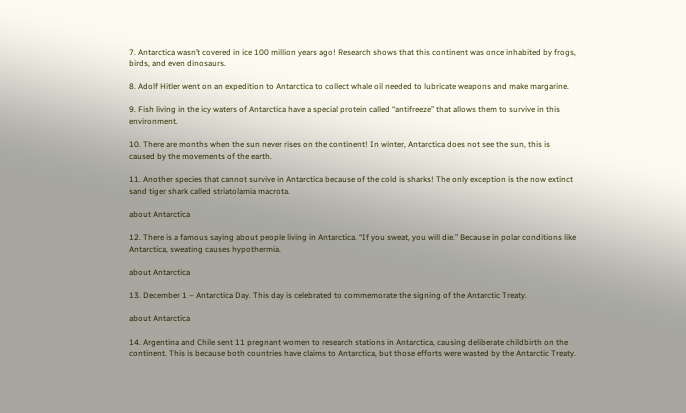7. Antarctica wasn’t covered in ice 100 million years ago! Research shows that this continent was once inhabited by frogs, birds, and even dinosaurs.

8. Adolf Hitler went on an expedition to Antarctica to collect whale oil needed to lubricate weapons and make margarine.

9. Fish living in the icy waters of Antarctica have a special protein called “antifreeze” that allows them to survive in this environment.

10. There are months when the sun never rises on the continent! In winter, Antarctica does not see the sun, this is caused by the movements of the earth.

11. Another species that cannot survive in Antarctica because of the cold is sharks! The only exception is the now extinct sand tiger shark called striatolamia macrota.

about Antarctica

12. There is a famous saying about people living in Antarctica. “If you sweat, you will die.” Because in polar conditions like Antarctica, sweating causes hypothermia.

about Antarctica

13. December 1 – Antarctica Day. This day is celebrated to commemorate the signing of the Antarctic Treaty.

about Antarctica

14. Argentina and Chile sent 11 pregnant women to research stations in Antarctica, causing deliberate childbirth on the continent. This is because both countries have claims to Antarctica, but those efforts were wasted by the Antarctic Treaty.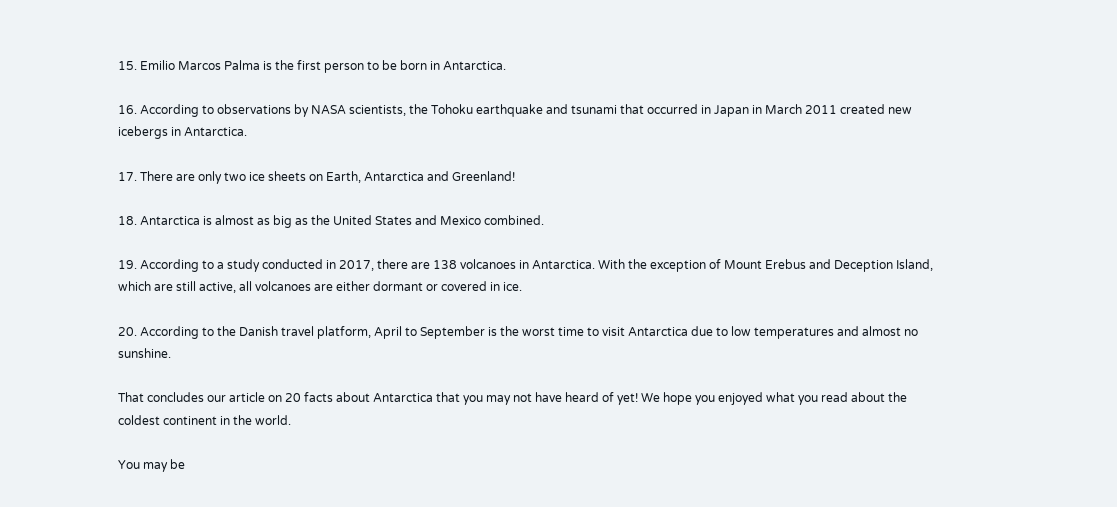15. Emilio Marcos Palma is the first person to be born in Antarctica.

16. According to observations by NASA scientists, the Tohoku earthquake and tsunami that occurred in Japan in March 2011 created new icebergs in Antarctica.

17. There are only two ice sheets on Earth, Antarctica and Greenland!

18. Antarctica is almost as big as the United States and Mexico combined.

19. According to a study conducted in 2017, there are 138 volcanoes in Antarctica. With the exception of Mount Erebus and Deception Island, which are still active, all volcanoes are either dormant or covered in ice.

20. According to the Danish travel platform, April to September is the worst time to visit Antarctica due to low temperatures and almost no sunshine.

That concludes our article on 20 facts about Antarctica that you may not have heard of yet! We hope you enjoyed what you read about the coldest continent in the world.

You may be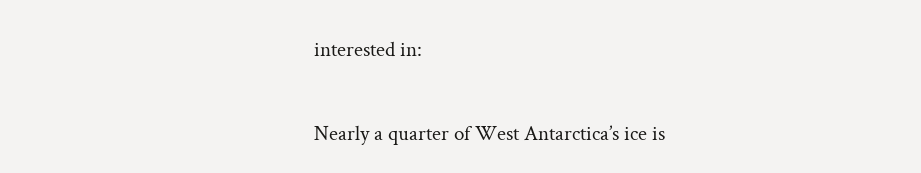interested in:

Nearly a quarter of West Antarctica’s ice is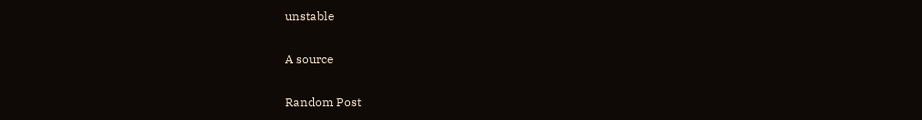unstable

A source

Random Post